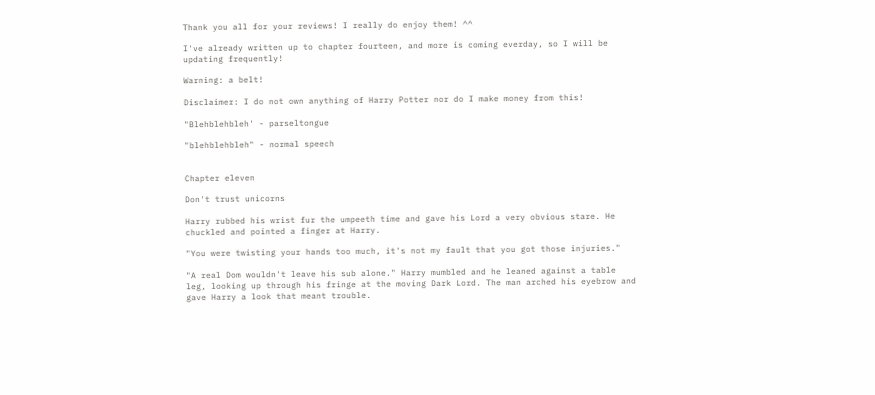Thank you all for your reviews! I really do enjoy them! ^^

I've already written up to chapter fourteen, and more is coming everday, so I will be updating frequently!

Warning: a belt!

Disclaimer: I do not own anything of Harry Potter nor do I make money from this!

"Blehblehbleh' - parseltongue

"blehblehbleh" - normal speech


Chapter eleven

Don't trust unicorns

Harry rubbed his wrist fur the umpeeth time and gave his Lord a very obvious stare. He chuckled and pointed a finger at Harry.

"You were twisting your hands too much, it's not my fault that you got those injuries."

"A real Dom wouldn't leave his sub alone." Harry mumbled and he leaned against a table leg, looking up through his fringe at the moving Dark Lord. The man arched his eyebrow and gave Harry a look that meant trouble.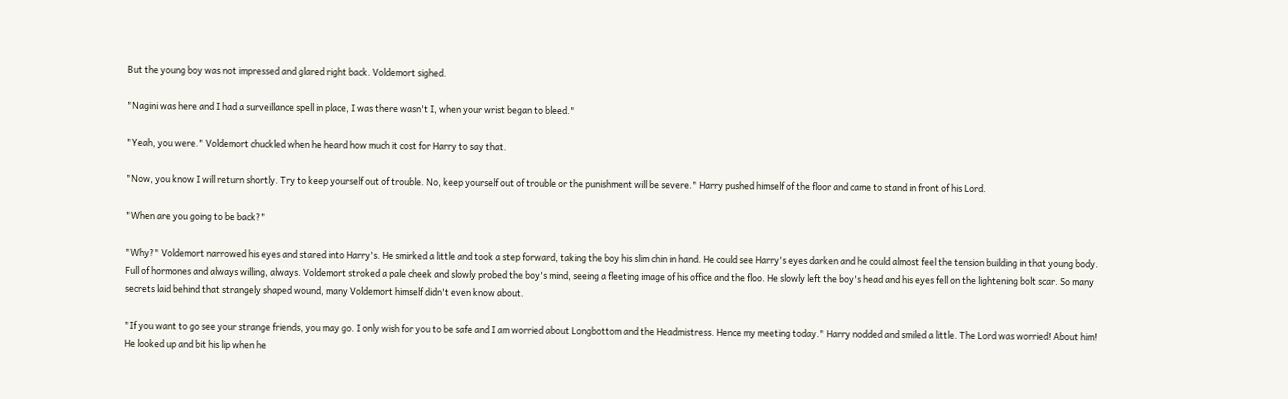But the young boy was not impressed and glared right back. Voldemort sighed.

"Nagini was here and I had a surveillance spell in place, I was there wasn't I, when your wrist began to bleed."

"Yeah, you were." Voldemort chuckled when he heard how much it cost for Harry to say that.

"Now, you know I will return shortly. Try to keep yourself out of trouble. No, keep yourself out of trouble or the punishment will be severe." Harry pushed himself of the floor and came to stand in front of his Lord.

"When are you going to be back?"

"Why?" Voldemort narrowed his eyes and stared into Harry's. He smirked a little and took a step forward, taking the boy his slim chin in hand. He could see Harry's eyes darken and he could almost feel the tension building in that young body. Full of hormones and always willing, always. Voldemort stroked a pale cheek and slowly probed the boy's mind, seeing a fleeting image of his office and the floo. He slowly left the boy's head and his eyes fell on the lightening bolt scar. So many secrets laid behind that strangely shaped wound, many Voldemort himself didn't even know about.

"If you want to go see your strange friends, you may go. I only wish for you to be safe and I am worried about Longbottom and the Headmistress. Hence my meeting today." Harry nodded and smiled a little. The Lord was worried! About him! He looked up and bit his lip when he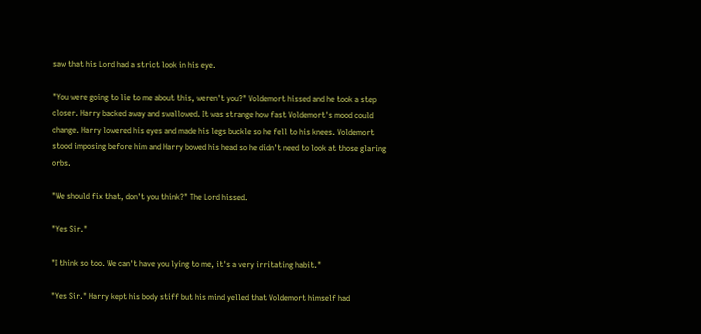saw that his Lord had a strict look in his eye.

"You were going to lie to me about this, weren't you?" Voldemort hissed and he took a step closer. Harry backed away and swallowed. It was strange how fast Voldemort's mood could change. Harry lowered his eyes and made his legs buckle so he fell to his knees. Voldemort stood imposing before him and Harry bowed his head so he didn't need to look at those glaring orbs.

"We should fix that, don't you think?" The Lord hissed.

"Yes Sir."

"I think so too. We can't have you lying to me, it's a very irritating habit."

"Yes Sir." Harry kept his body stiff but his mind yelled that Voldemort himself had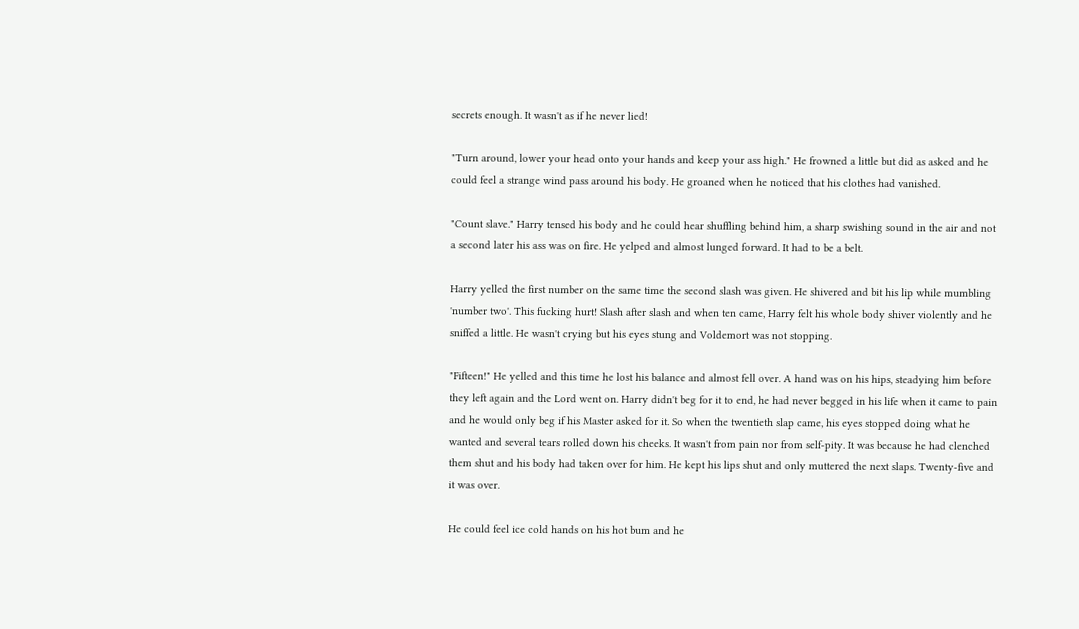secrets enough. It wasn't as if he never lied!

"Turn around, lower your head onto your hands and keep your ass high." He frowned a little but did as asked and he could feel a strange wind pass around his body. He groaned when he noticed that his clothes had vanished.

"Count slave." Harry tensed his body and he could hear shuffling behind him, a sharp swishing sound in the air and not a second later his ass was on fire. He yelped and almost lunged forward. It had to be a belt.

Harry yelled the first number on the same time the second slash was given. He shivered and bit his lip while mumbling 'number two'. This fucking hurt! Slash after slash and when ten came, Harry felt his whole body shiver violently and he sniffed a little. He wasn't crying but his eyes stung and Voldemort was not stopping.

"Fifteen!" He yelled and this time he lost his balance and almost fell over. A hand was on his hips, steadying him before they left again and the Lord went on. Harry didn't beg for it to end, he had never begged in his life when it came to pain and he would only beg if his Master asked for it. So when the twentieth slap came, his eyes stopped doing what he wanted and several tears rolled down his cheeks. It wasn't from pain nor from self-pity. It was because he had clenched them shut and his body had taken over for him. He kept his lips shut and only muttered the next slaps. Twenty-five and it was over.

He could feel ice cold hands on his hot bum and he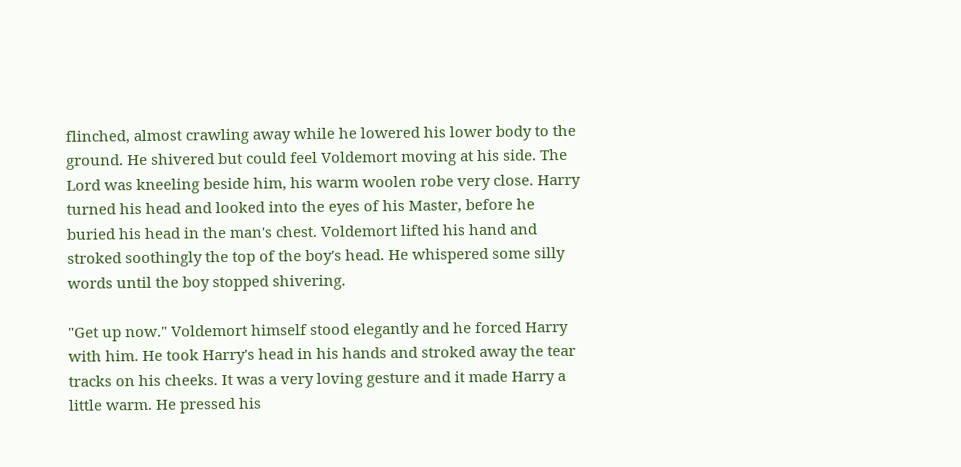flinched, almost crawling away while he lowered his lower body to the ground. He shivered but could feel Voldemort moving at his side. The Lord was kneeling beside him, his warm woolen robe very close. Harry turned his head and looked into the eyes of his Master, before he buried his head in the man's chest. Voldemort lifted his hand and stroked soothingly the top of the boy's head. He whispered some silly words until the boy stopped shivering.

"Get up now." Voldemort himself stood elegantly and he forced Harry with him. He took Harry's head in his hands and stroked away the tear tracks on his cheeks. It was a very loving gesture and it made Harry a little warm. He pressed his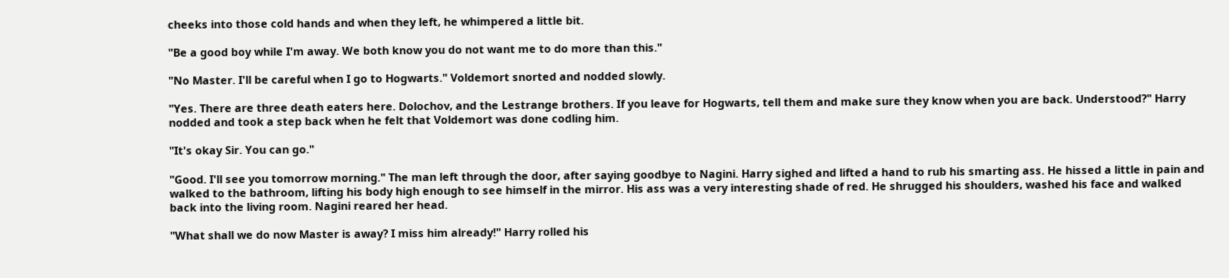cheeks into those cold hands and when they left, he whimpered a little bit.

"Be a good boy while I'm away. We both know you do not want me to do more than this."

"No Master. I'll be careful when I go to Hogwarts." Voldemort snorted and nodded slowly.

"Yes. There are three death eaters here. Dolochov, and the Lestrange brothers. If you leave for Hogwarts, tell them and make sure they know when you are back. Understood?" Harry nodded and took a step back when he felt that Voldemort was done codling him.

"It's okay Sir. You can go."

"Good. I'll see you tomorrow morning." The man left through the door, after saying goodbye to Nagini. Harry sighed and lifted a hand to rub his smarting ass. He hissed a little in pain and walked to the bathroom, lifting his body high enough to see himself in the mirror. His ass was a very interesting shade of red. He shrugged his shoulders, washed his face and walked back into the living room. Nagini reared her head.

"What shall we do now Master is away? I miss him already!" Harry rolled his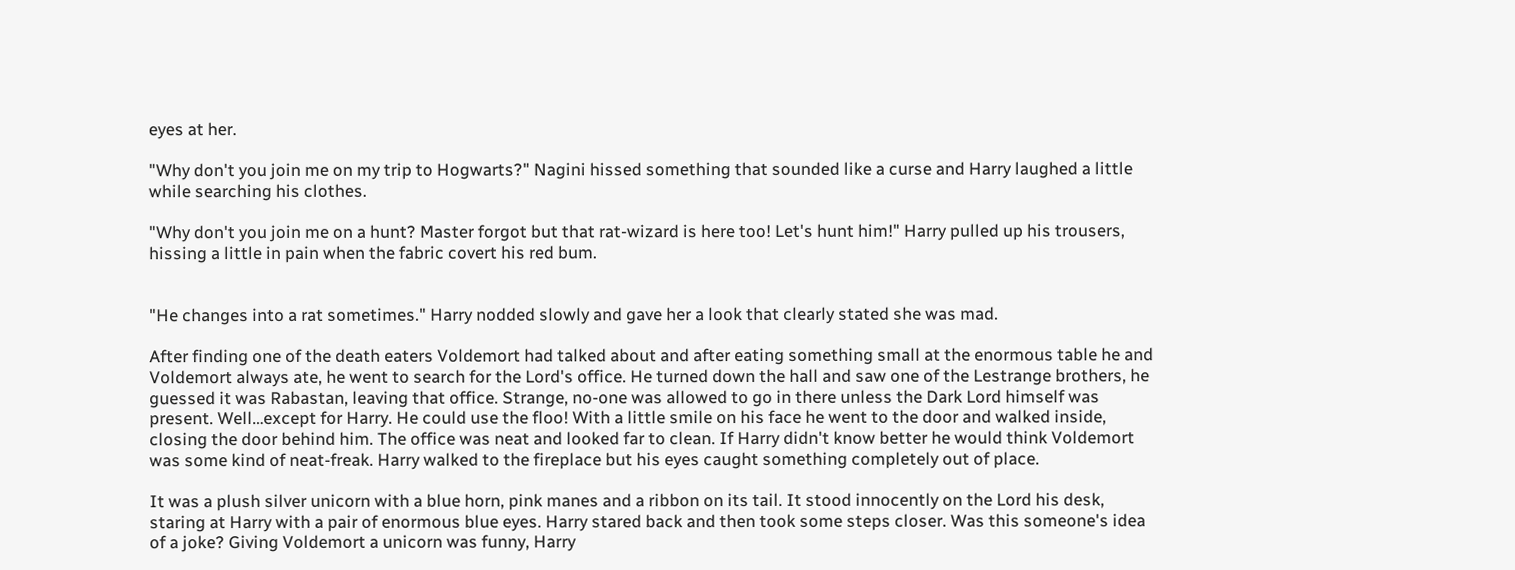eyes at her.

"Why don't you join me on my trip to Hogwarts?" Nagini hissed something that sounded like a curse and Harry laughed a little while searching his clothes.

"Why don't you join me on a hunt? Master forgot but that rat-wizard is here too! Let's hunt him!" Harry pulled up his trousers, hissing a little in pain when the fabric covert his red bum.


"He changes into a rat sometimes." Harry nodded slowly and gave her a look that clearly stated she was mad.

After finding one of the death eaters Voldemort had talked about and after eating something small at the enormous table he and Voldemort always ate, he went to search for the Lord's office. He turned down the hall and saw one of the Lestrange brothers, he guessed it was Rabastan, leaving that office. Strange, no-one was allowed to go in there unless the Dark Lord himself was present. Well…except for Harry. He could use the floo! With a little smile on his face he went to the door and walked inside, closing the door behind him. The office was neat and looked far to clean. If Harry didn't know better he would think Voldemort was some kind of neat-freak. Harry walked to the fireplace but his eyes caught something completely out of place.

It was a plush silver unicorn with a blue horn, pink manes and a ribbon on its tail. It stood innocently on the Lord his desk, staring at Harry with a pair of enormous blue eyes. Harry stared back and then took some steps closer. Was this someone's idea of a joke? Giving Voldemort a unicorn was funny, Harry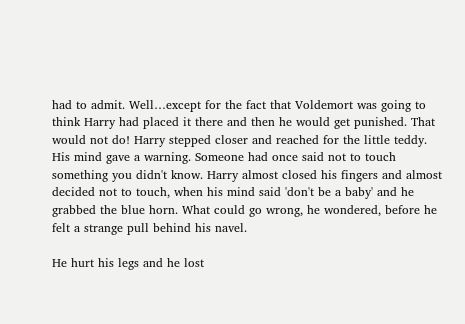had to admit. Well…except for the fact that Voldemort was going to think Harry had placed it there and then he would get punished. That would not do! Harry stepped closer and reached for the little teddy. His mind gave a warning. Someone had once said not to touch something you didn't know. Harry almost closed his fingers and almost decided not to touch, when his mind said 'don't be a baby' and he grabbed the blue horn. What could go wrong, he wondered, before he felt a strange pull behind his navel.

He hurt his legs and he lost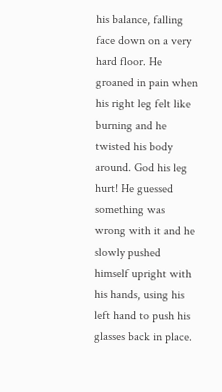his balance, falling face down on a very hard floor. He groaned in pain when his right leg felt like burning and he twisted his body around. God his leg hurt! He guessed something was wrong with it and he slowly pushed himself upright with his hands, using his left hand to push his glasses back in place.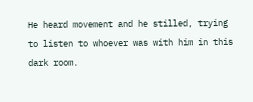He heard movement and he stilled, trying to listen to whoever was with him in this dark room.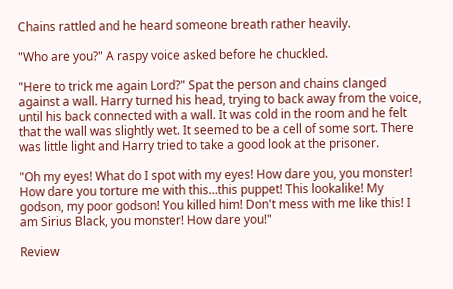Chains rattled and he heard someone breath rather heavily.

"Who are you?" A raspy voice asked before he chuckled.

"Here to trick me again Lord?" Spat the person and chains clanged against a wall. Harry turned his head, trying to back away from the voice, until his back connected with a wall. It was cold in the room and he felt that the wall was slightly wet. It seemed to be a cell of some sort. There was little light and Harry tried to take a good look at the prisoner.

"Oh my eyes! What do I spot with my eyes! How dare you, you monster! How dare you torture me with this…this puppet! This lookalike! My godson, my poor godson! You killed him! Don't mess with me like this! I am Sirius Black, you monster! How dare you!"

Review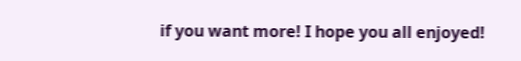if you want more! I hope you all enjoyed!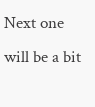Next one will be a bit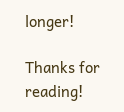longer!

Thanks for reading!